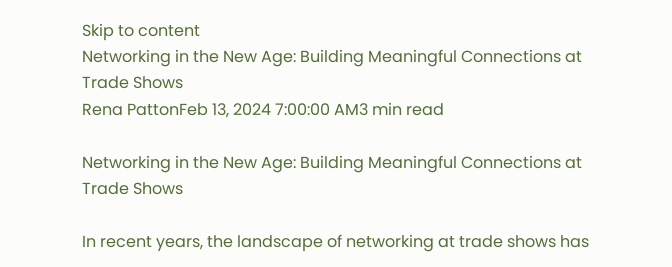Skip to content
Networking in the New Age: Building Meaningful Connections at Trade Shows
Rena PattonFeb 13, 2024 7:00:00 AM3 min read

Networking in the New Age: Building Meaningful Connections at Trade Shows

In recent years, the landscape of networking at trade shows has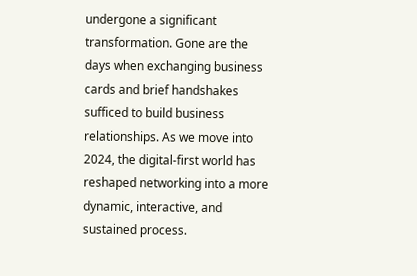undergone a significant transformation. Gone are the days when exchanging business cards and brief handshakes sufficed to build business relationships. As we move into 2024, the digital-first world has reshaped networking into a more dynamic, interactive, and sustained process.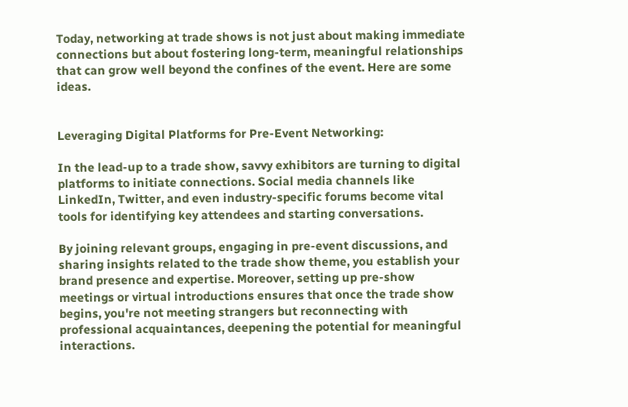Today, networking at trade shows is not just about making immediate connections but about fostering long-term, meaningful relationships that can grow well beyond the confines of the event. Here are some ideas.


Leveraging Digital Platforms for Pre-Event Networking:

In the lead-up to a trade show, savvy exhibitors are turning to digital platforms to initiate connections. Social media channels like LinkedIn, Twitter, and even industry-specific forums become vital tools for identifying key attendees and starting conversations.

By joining relevant groups, engaging in pre-event discussions, and sharing insights related to the trade show theme, you establish your brand presence and expertise. Moreover, setting up pre-show meetings or virtual introductions ensures that once the trade show begins, you're not meeting strangers but reconnecting with professional acquaintances, deepening the potential for meaningful interactions.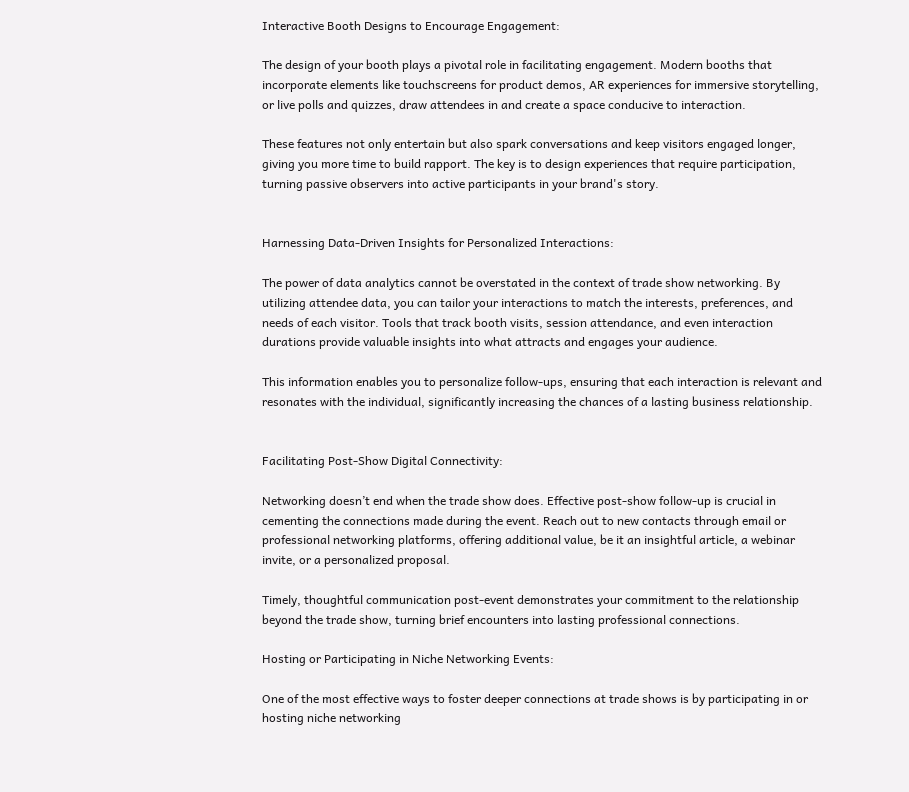Interactive Booth Designs to Encourage Engagement:

The design of your booth plays a pivotal role in facilitating engagement. Modern booths that incorporate elements like touchscreens for product demos, AR experiences for immersive storytelling, or live polls and quizzes, draw attendees in and create a space conducive to interaction.

These features not only entertain but also spark conversations and keep visitors engaged longer, giving you more time to build rapport. The key is to design experiences that require participation, turning passive observers into active participants in your brand's story.


Harnessing Data-Driven Insights for Personalized Interactions:

The power of data analytics cannot be overstated in the context of trade show networking. By utilizing attendee data, you can tailor your interactions to match the interests, preferences, and needs of each visitor. Tools that track booth visits, session attendance, and even interaction durations provide valuable insights into what attracts and engages your audience.

This information enables you to personalize follow-ups, ensuring that each interaction is relevant and resonates with the individual, significantly increasing the chances of a lasting business relationship.


Facilitating Post-Show Digital Connectivity:

Networking doesn’t end when the trade show does. Effective post-show follow-up is crucial in cementing the connections made during the event. Reach out to new contacts through email or professional networking platforms, offering additional value, be it an insightful article, a webinar invite, or a personalized proposal.

Timely, thoughtful communication post-event demonstrates your commitment to the relationship beyond the trade show, turning brief encounters into lasting professional connections.

Hosting or Participating in Niche Networking Events:

One of the most effective ways to foster deeper connections at trade shows is by participating in or hosting niche networking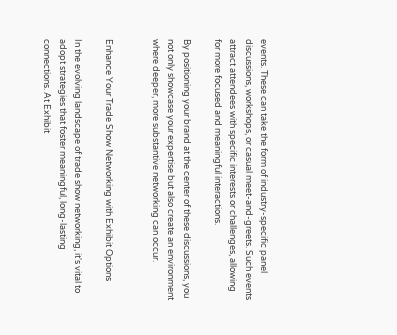events. These can take the form of industry-specific panel discussions, workshops, or casual meet-and-greets. Such events attract attendees with specific interests or challenges, allowing for more focused and meaningful interactions.

By positioning your brand at the center of these discussions, you not only showcase your expertise but also create an environment where deeper, more substantive networking can occur.


Enhance Your Trade Show Networking with Exhibit Options

In the evolving landscape of trade show networking, it's vital to adopt strategies that foster meaningful, long-lasting connections. At Exhibit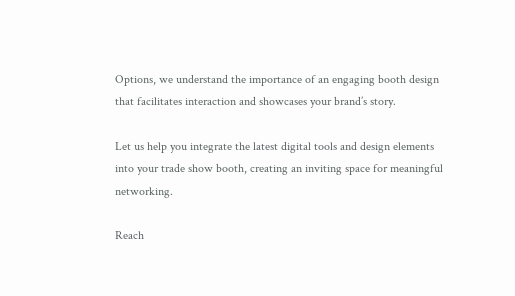Options, we understand the importance of an engaging booth design that facilitates interaction and showcases your brand’s story.

Let us help you integrate the latest digital tools and design elements into your trade show booth, creating an inviting space for meaningful networking.

Reach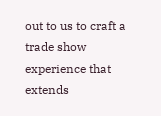out to us to craft a trade show experience that extends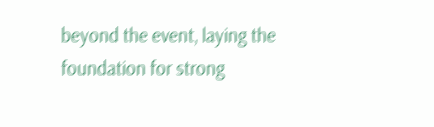beyond the event, laying the foundation for strong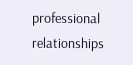professional relationships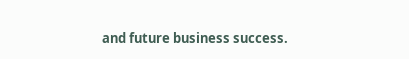and future business success.